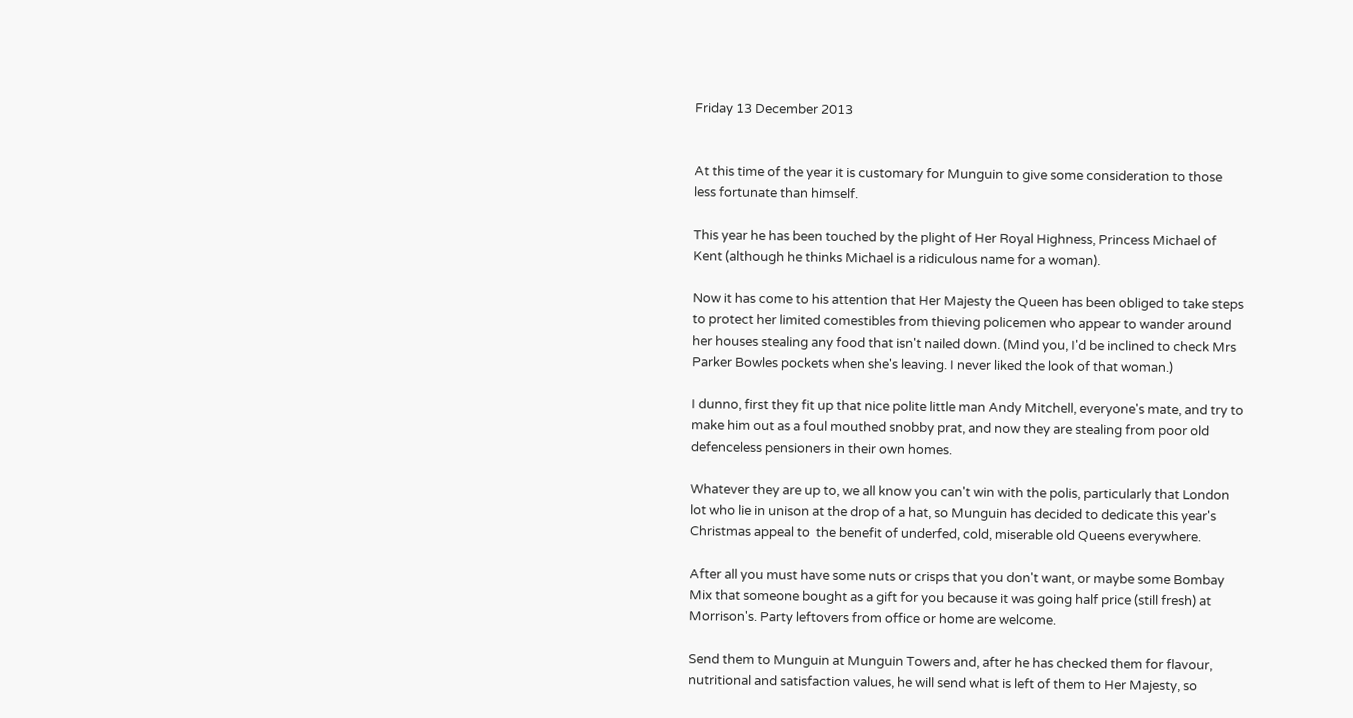Friday 13 December 2013


At this time of the year it is customary for Munguin to give some consideration to those less fortunate than himself.

This year he has been touched by the plight of Her Royal Highness, Princess Michael of Kent (although he thinks Michael is a ridiculous name for a woman).

Now it has come to his attention that Her Majesty the Queen has been obliged to take steps to protect her limited comestibles from thieving policemen who appear to wander around her houses stealing any food that isn't nailed down. (Mind you, I'd be inclined to check Mrs Parker Bowles pockets when she's leaving. I never liked the look of that woman.)

I dunno, first they fit up that nice polite little man Andy Mitchell, everyone's mate, and try to make him out as a foul mouthed snobby prat, and now they are stealing from poor old defenceless pensioners in their own homes.

Whatever they are up to, we all know you can't win with the polis, particularly that London lot who lie in unison at the drop of a hat, so Munguin has decided to dedicate this year's Christmas appeal to  the benefit of underfed, cold, miserable old Queens everywhere.

After all you must have some nuts or crisps that you don't want, or maybe some Bombay Mix that someone bought as a gift for you because it was going half price (still fresh) at Morrison's. Party leftovers from office or home are welcome.

Send them to Munguin at Munguin Towers and, after he has checked them for flavour, nutritional and satisfaction values, he will send what is left of them to Her Majesty, so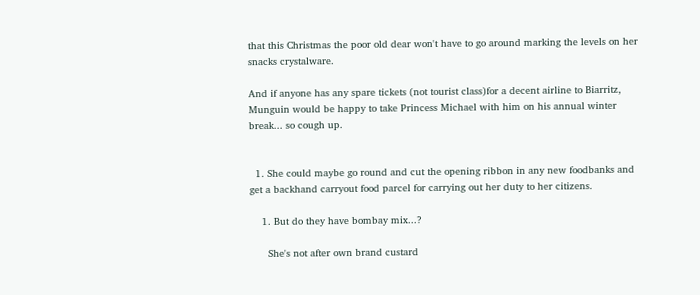that this Christmas the poor old dear won't have to go around marking the levels on her snacks crystalware.

And if anyone has any spare tickets (not tourist class)for a decent airline to Biarritz, Munguin would be happy to take Princess Michael with him on his annual winter break... so cough up.


  1. She could maybe go round and cut the opening ribbon in any new foodbanks and get a backhand carryout food parcel for carrying out her duty to her citizens.

    1. But do they have bombay mix...?

      She's not after own brand custard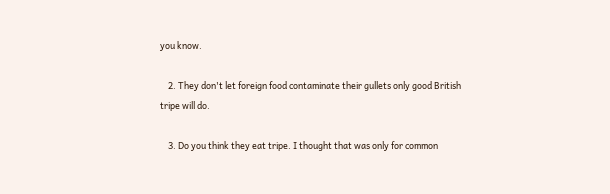you know.

    2. They don't let foreign food contaminate their gullets only good British tripe will do.

    3. Do you think they eat tripe. I thought that was only for common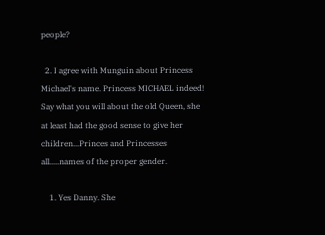people?

  2. I agree with Munguin about Princess Michael's name. Princess MICHAEL indeed! Say what you will about the old Queen, she at least had the good sense to give her children...Princes and Princesses all.....names of the proper gender.

    1. Yes Danny. She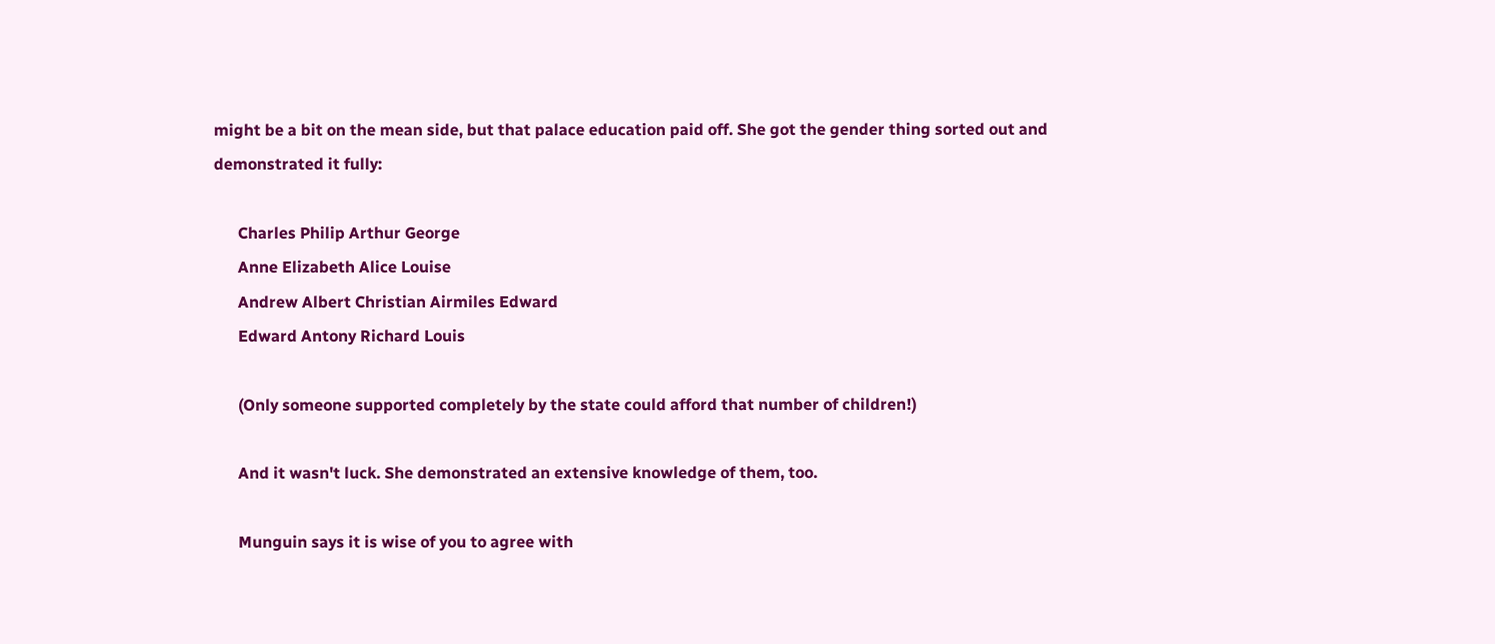might be a bit on the mean side, but that palace education paid off. She got the gender thing sorted out and demonstrated it fully:

      Charles Philip Arthur George
      Anne Elizabeth Alice Louise
      Andrew Albert Christian Airmiles Edward
      Edward Antony Richard Louis

      (Only someone supported completely by the state could afford that number of children!)

      And it wasn't luck. She demonstrated an extensive knowledge of them, too.

      Munguin says it is wise of you to agree with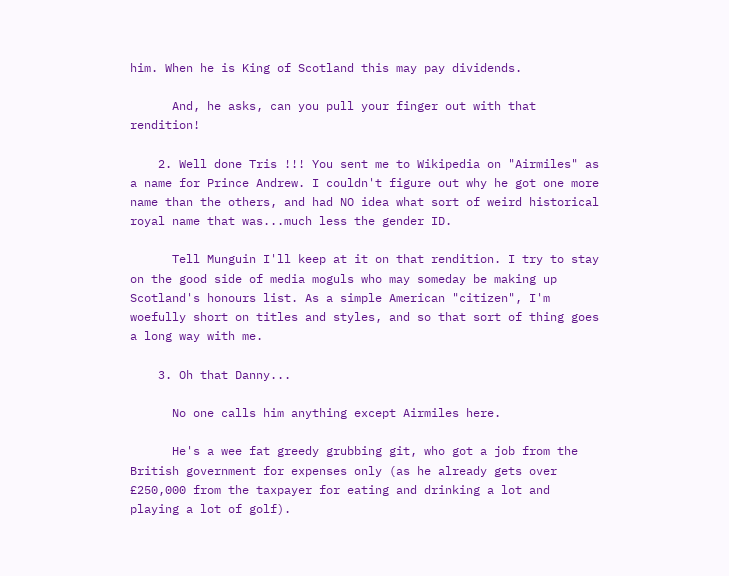him. When he is King of Scotland this may pay dividends.

      And, he asks, can you pull your finger out with that rendition!

    2. Well done Tris !!! You sent me to Wikipedia on "Airmiles" as a name for Prince Andrew. I couldn't figure out why he got one more name than the others, and had NO idea what sort of weird historical royal name that was...much less the gender ID.

      Tell Munguin I'll keep at it on that rendition. I try to stay on the good side of media moguls who may someday be making up Scotland's honours list. As a simple American "citizen", I'm woefully short on titles and styles, and so that sort of thing goes a long way with me.

    3. Oh that Danny...

      No one calls him anything except Airmiles here.

      He's a wee fat greedy grubbing git, who got a job from the British government for expenses only (as he already gets over £250,000 from the taxpayer for eating and drinking a lot and playing a lot of golf).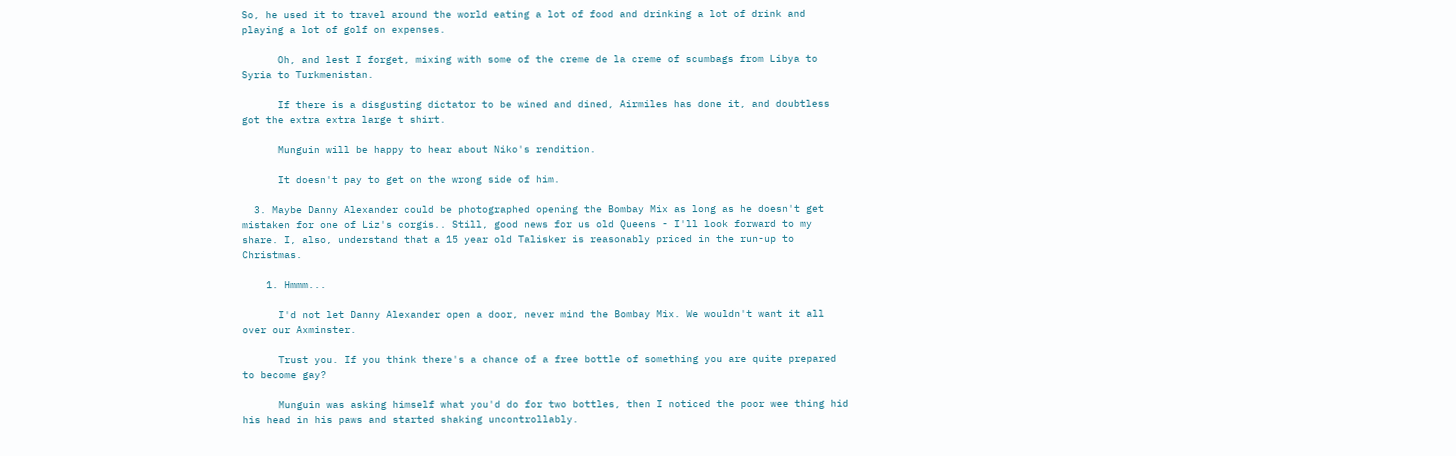So, he used it to travel around the world eating a lot of food and drinking a lot of drink and playing a lot of golf on expenses.

      Oh, and lest I forget, mixing with some of the creme de la creme of scumbags from Libya to Syria to Turkmenistan.

      If there is a disgusting dictator to be wined and dined, Airmiles has done it, and doubtless got the extra extra large t shirt.

      Munguin will be happy to hear about Niko's rendition.

      It doesn't pay to get on the wrong side of him.

  3. Maybe Danny Alexander could be photographed opening the Bombay Mix as long as he doesn't get mistaken for one of Liz's corgis.. Still, good news for us old Queens - I'll look forward to my share. I, also, understand that a 15 year old Talisker is reasonably priced in the run-up to Christmas.

    1. Hmmm...

      I'd not let Danny Alexander open a door, never mind the Bombay Mix. We wouldn't want it all over our Axminster.

      Trust you. If you think there's a chance of a free bottle of something you are quite prepared to become gay?

      Munguin was asking himself what you'd do for two bottles, then I noticed the poor wee thing hid his head in his paws and started shaking uncontrollably.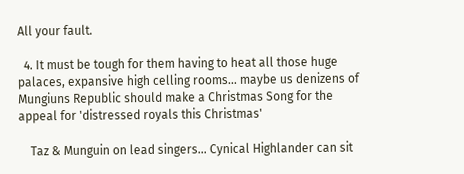All your fault.

  4. It must be tough for them having to heat all those huge palaces, expansive high celling rooms... maybe us denizens of Mungiuns Republic should make a Christmas Song for the appeal for 'distressed royals this Christmas'

    Taz & Munguin on lead singers... Cynical Highlander can sit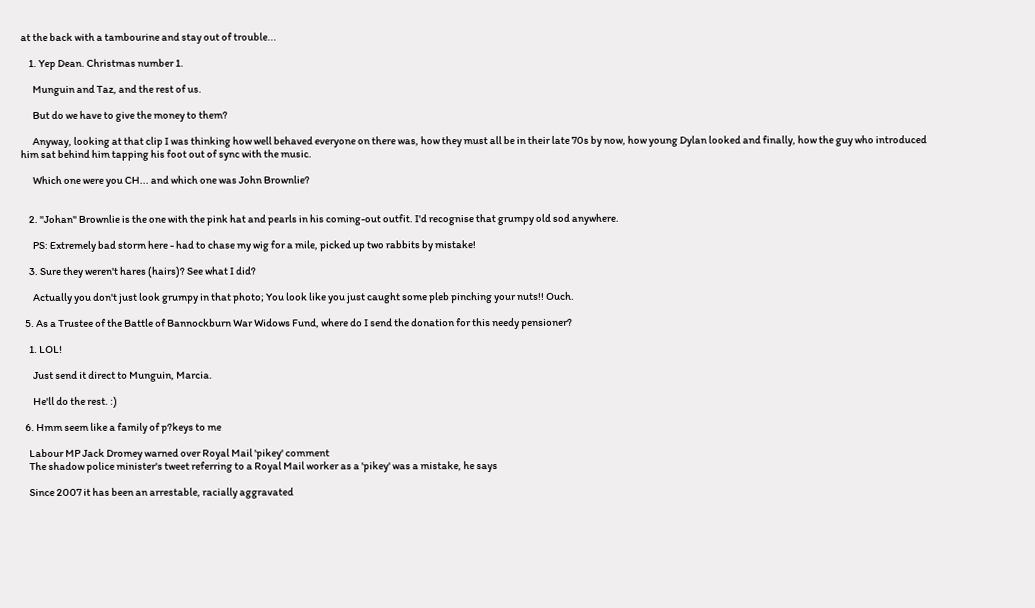at the back with a tambourine and stay out of trouble...

    1. Yep Dean. Christmas number 1.

      Munguin and Taz, and the rest of us.

      But do we have to give the money to them?

      Anyway, looking at that clip I was thinking how well behaved everyone on there was, how they must all be in their late 70s by now, how young Dylan looked and finally, how the guy who introduced him sat behind him tapping his foot out of sync with the music.

      Which one were you CH... and which one was John Brownlie?


    2. "Johan" Brownlie is the one with the pink hat and pearls in his coming-out outfit. I'd recognise that grumpy old sod anywhere.

      PS: Extremely bad storm here - had to chase my wig for a mile, picked up two rabbits by mistake!

    3. Sure they weren't hares (hairs)? See what I did?

      Actually you don't just look grumpy in that photo; You look like you just caught some pleb pinching your nuts!! Ouch.

  5. As a Trustee of the Battle of Bannockburn War Widows Fund, where do I send the donation for this needy pensioner?

    1. LOL!

      Just send it direct to Munguin, Marcia.

      He'll do the rest. :)

  6. Hmm seem like a family of p?keys to me

    Labour MP Jack Dromey warned over Royal Mail 'pikey' comment
    The shadow police minister's tweet referring to a Royal Mail worker as a 'pikey' was a mistake, he says

    Since 2007 it has been an arrestable, racially aggravated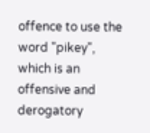offence to use the word "pikey", which is an offensive and derogatory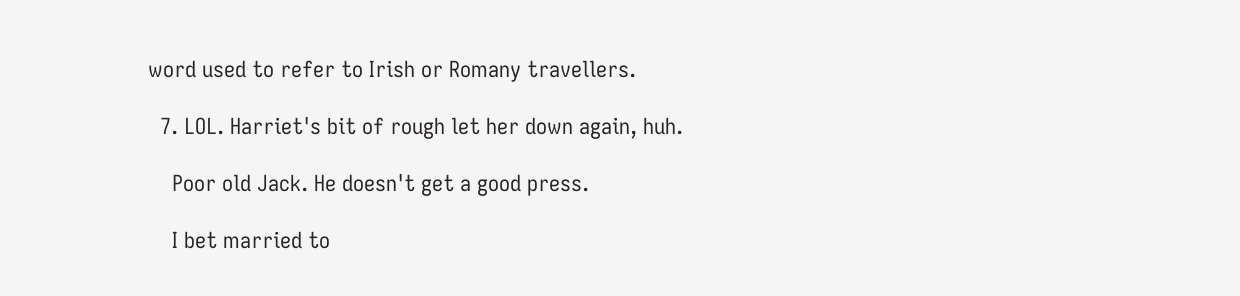word used to refer to Irish or Romany travellers.

  7. LOL. Harriet's bit of rough let her down again, huh.

    Poor old Jack. He doesn't get a good press.

    I bet married to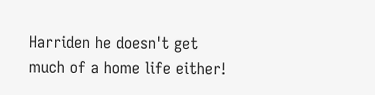Harriden he doesn't get much of a home life either!